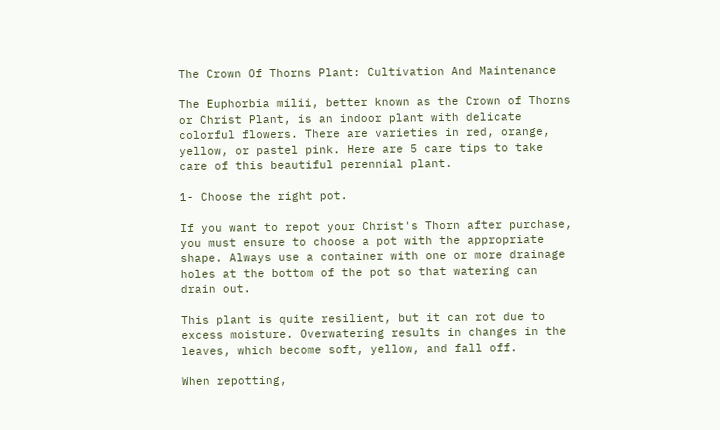The Crown Of Thorns Plant: Cultivation And Maintenance

The Euphorbia milii, better known as the Crown of Thorns or Christ Plant, is an indoor plant with delicate colorful flowers. There are varieties in red, orange, yellow, or pastel pink. Here are 5 care tips to take care of this beautiful perennial plant.

1- Choose the right pot.

If you want to repot your Christ's Thorn after purchase, you must ensure to choose a pot with the appropriate shape. Always use a container with one or more drainage holes at the bottom of the pot so that watering can drain out.

This plant is quite resilient, but it can rot due to excess moisture. Overwatering results in changes in the leaves, which become soft, yellow, and fall off.

When repotting,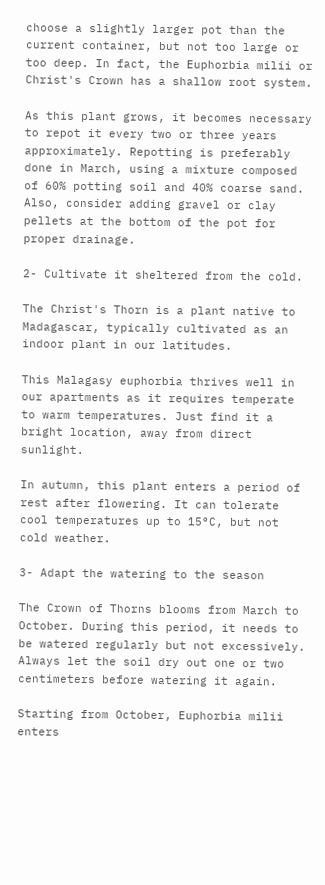choose a slightly larger pot than the current container, but not too large or too deep. In fact, the Euphorbia milii or Christ's Crown has a shallow root system.

As this plant grows, it becomes necessary to repot it every two or three years approximately. Repotting is preferably done in March, using a mixture composed of 60% potting soil and 40% coarse sand. Also, consider adding gravel or clay pellets at the bottom of the pot for proper drainage.

2- Cultivate it sheltered from the cold.

The Christ's Thorn is a plant native to Madagascar, typically cultivated as an indoor plant in our latitudes.

This Malagasy euphorbia thrives well in our apartments as it requires temperate to warm temperatures. Just find it a bright location, away from direct sunlight.

In autumn, this plant enters a period of rest after flowering. It can tolerate cool temperatures up to 15°C, but not cold weather.

3- Adapt the watering to the season

The Crown of Thorns blooms from March to October. During this period, it needs to be watered regularly but not excessively. Always let the soil dry out one or two centimeters before watering it again.

Starting from October, Euphorbia milii enters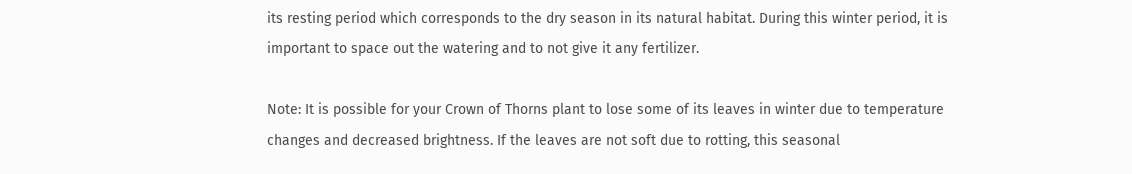its resting period which corresponds to the dry season in its natural habitat. During this winter period, it is important to space out the watering and to not give it any fertilizer.

Note: It is possible for your Crown of Thorns plant to lose some of its leaves in winter due to temperature changes and decreased brightness. If the leaves are not soft due to rotting, this seasonal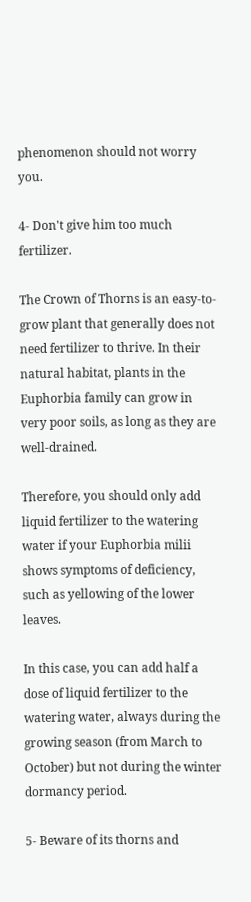phenomenon should not worry you.

4- Don't give him too much fertilizer.

The Crown of Thorns is an easy-to-grow plant that generally does not need fertilizer to thrive. In their natural habitat, plants in the Euphorbia family can grow in very poor soils, as long as they are well-drained.

Therefore, you should only add liquid fertilizer to the watering water if your Euphorbia milii shows symptoms of deficiency, such as yellowing of the lower leaves.

In this case, you can add half a dose of liquid fertilizer to the watering water, always during the growing season (from March to October) but not during the winter dormancy period.

5- Beware of its thorns and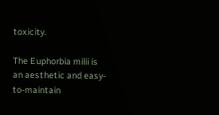toxicity.

The Euphorbia milii is an aesthetic and easy-to-maintain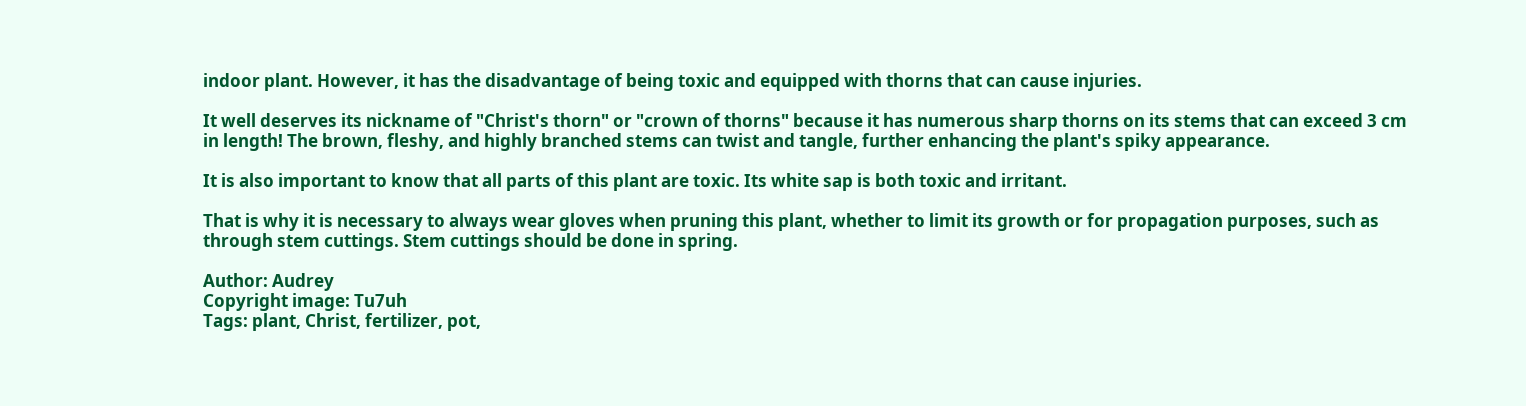indoor plant. However, it has the disadvantage of being toxic and equipped with thorns that can cause injuries.

It well deserves its nickname of "Christ's thorn" or "crown of thorns" because it has numerous sharp thorns on its stems that can exceed 3 cm in length! The brown, fleshy, and highly branched stems can twist and tangle, further enhancing the plant's spiky appearance.

It is also important to know that all parts of this plant are toxic. Its white sap is both toxic and irritant.

That is why it is necessary to always wear gloves when pruning this plant, whether to limit its growth or for propagation purposes, such as through stem cuttings. Stem cuttings should be done in spring.

Author: Audrey
Copyright image: Tu7uh
Tags: plant, Christ, fertilizer, pot,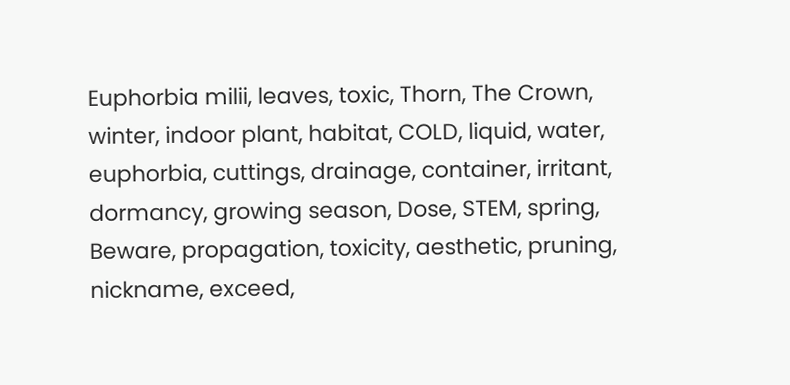Euphorbia milii, leaves, toxic, Thorn, The Crown, winter, indoor plant, habitat, COLD, liquid, water, euphorbia, cuttings, drainage, container, irritant, dormancy, growing season, Dose, STEM, spring, Beware, propagation, toxicity, aesthetic, pruning, nickname, exceed,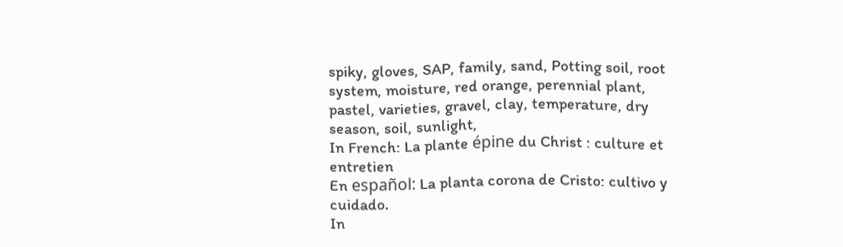spiky, gloves, SAP, family, sand, Potting soil, root system, moisture, red orange, perennial plant, pastel, varieties, gravel, clay, temperature, dry season, soil, sunlight,
In French: La plante épine du Christ : culture et entretien
En español: La planta corona de Cristo: cultivo y cuidado.
In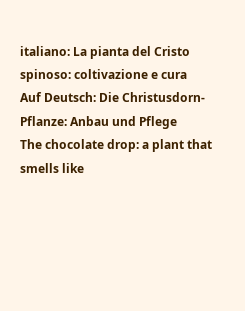italiano: La pianta del Cristo spinoso: coltivazione e cura
Auf Deutsch: Die Christusdorn-Pflanze: Anbau und Pflege
The chocolate drop: a plant that smells like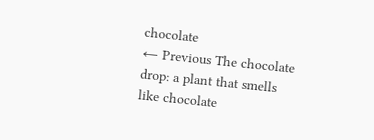chocolate
← Previous The chocolate drop: a plant that smells like chocolate